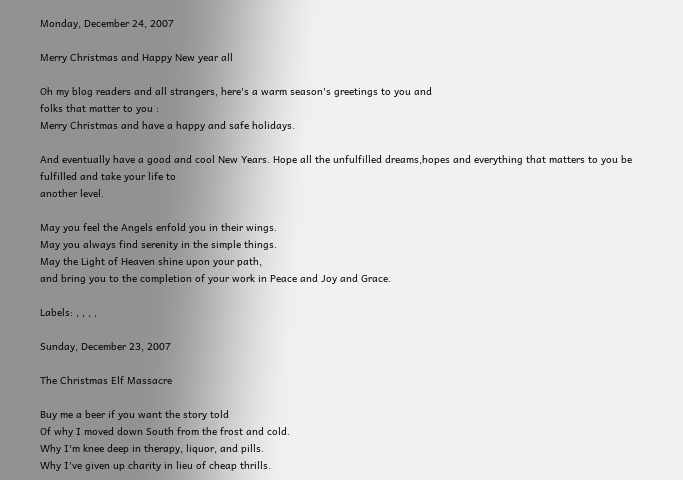Monday, December 24, 2007

Merry Christmas and Happy New year all

Oh my blog readers and all strangers, here's a warm season's greetings to you and
folks that matter to you :
Merry Christmas and have a happy and safe holidays.

And eventually have a good and cool New Years. Hope all the unfulfilled dreams,hopes and everything that matters to you be fulfilled and take your life to
another level.

May you feel the Angels enfold you in their wings.
May you always find serenity in the simple things.
May the Light of Heaven shine upon your path,
and bring you to the completion of your work in Peace and Joy and Grace.

Labels: , , , ,

Sunday, December 23, 2007

The Christmas Elf Massacre

Buy me a beer if you want the story told
Of why I moved down South from the frost and cold.
Why I'm knee deep in therapy, liquor, and pills.
Why I've given up charity in lieu of cheap thrills.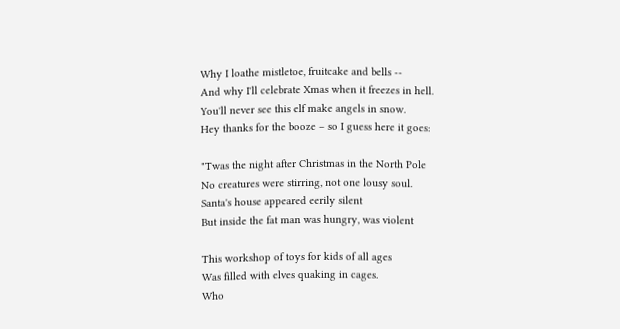Why I loathe mistletoe, fruitcake and bells --
And why I'll celebrate Xmas when it freezes in hell.
You'll never see this elf make angels in snow.
Hey thanks for the booze – so I guess here it goes:

"Twas the night after Christmas in the North Pole
No creatures were stirring, not one lousy soul.
Santa's house appeared eerily silent
But inside the fat man was hungry, was violent

This workshop of toys for kids of all ages
Was filled with elves quaking in cages.
Who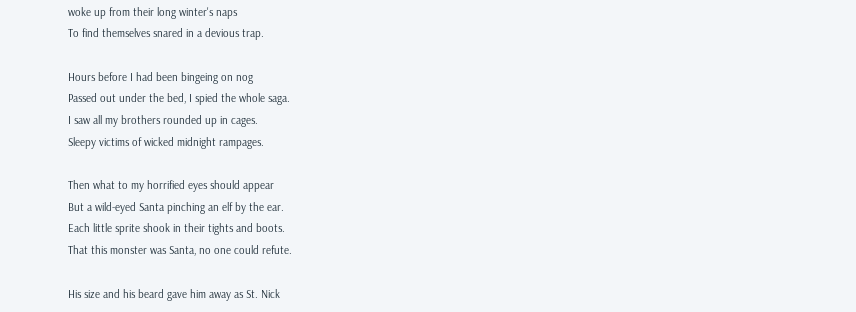woke up from their long winter's naps
To find themselves snared in a devious trap.

Hours before I had been bingeing on nog
Passed out under the bed, I spied the whole saga.
I saw all my brothers rounded up in cages.
Sleepy victims of wicked midnight rampages.

Then what to my horrified eyes should appear
But a wild-eyed Santa pinching an elf by the ear.
Each little sprite shook in their tights and boots.
That this monster was Santa, no one could refute.

His size and his beard gave him away as St. Nick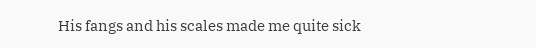His fangs and his scales made me quite sick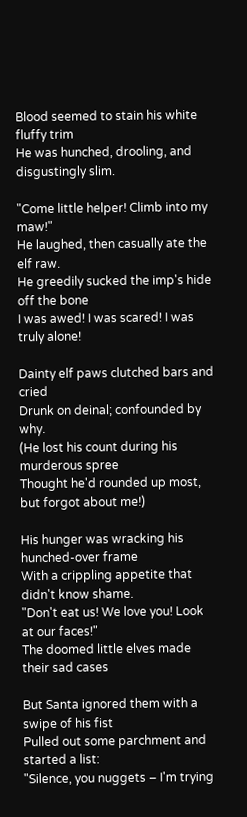Blood seemed to stain his white fluffy trim
He was hunched, drooling, and disgustingly slim.

"Come little helper! Climb into my maw!"
He laughed, then casually ate the elf raw.
He greedily sucked the imp's hide off the bone
I was awed! I was scared! I was truly alone!

Dainty elf paws clutched bars and cried
Drunk on deinal; confounded by why.
(He lost his count during his murderous spree
Thought he'd rounded up most, but forgot about me!)

His hunger was wracking his hunched-over frame
With a crippling appetite that didn't know shame.
"Don't eat us! We love you! Look at our faces!"
The doomed little elves made their sad cases

But Santa ignored them with a swipe of his fist
Pulled out some parchment and started a list:
"Silence, you nuggets – I'm trying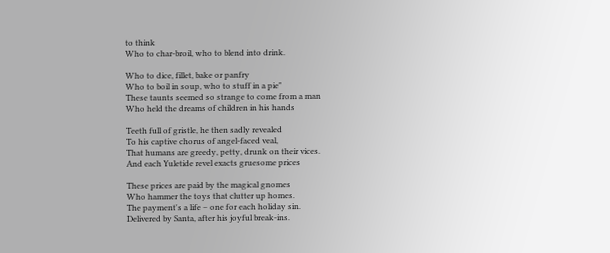to think
Who to char-broil, who to blend into drink.

Who to dice, fillet, bake or panfry
Who to boil in soup, who to stuff in a pie"
These taunts seemed so strange to come from a man
Who held the dreams of children in his hands

Teeth full of gristle, he then sadly revealed
To his captive chorus of angel-faced veal,
That humans are greedy, petty, drunk on their vices.
And each Yuletide revel exacts gruesome prices

These prices are paid by the magical gnomes
Who hammer the toys that clutter up homes.
The payment's a life – one for each holiday sin.
Delivered by Santa, after his joyful break-ins.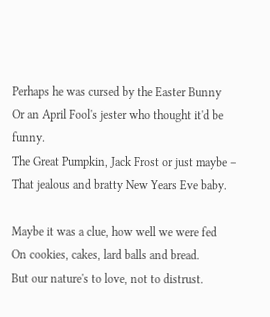Perhaps he was cursed by the Easter Bunny
Or an April Fool's jester who thought it'd be funny.
The Great Pumpkin, Jack Frost or just maybe –
That jealous and bratty New Years Eve baby.

Maybe it was a clue, how well we were fed
On cookies, cakes, lard balls and bread.
But our nature's to love, not to distrust.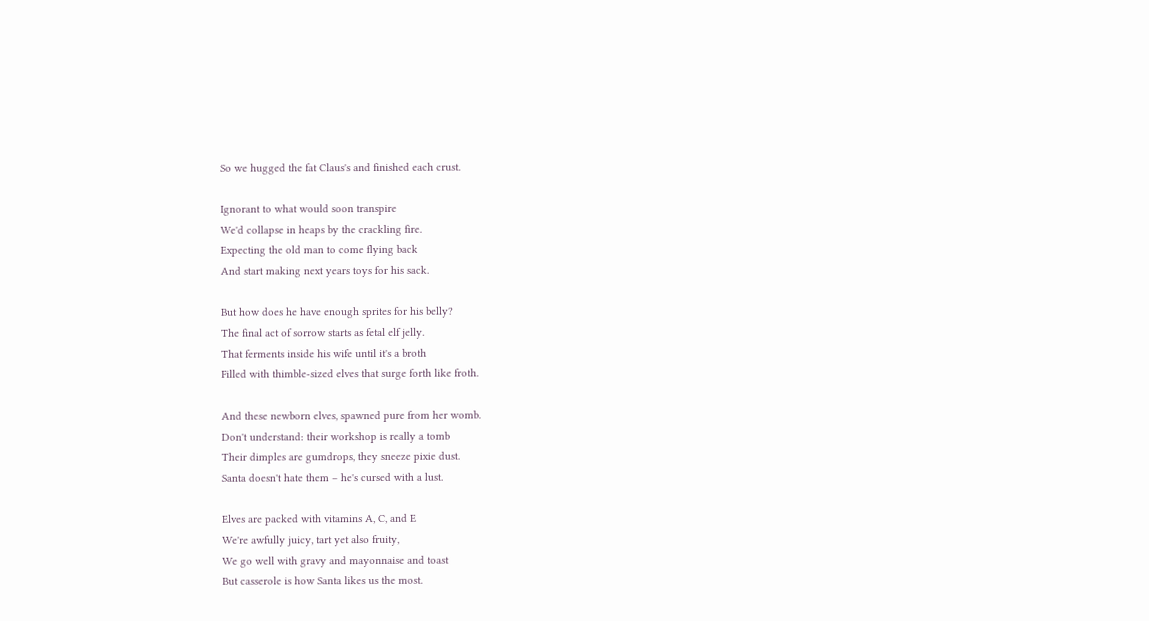So we hugged the fat Claus's and finished each crust.

Ignorant to what would soon transpire
We'd collapse in heaps by the crackling fire.
Expecting the old man to come flying back
And start making next years toys for his sack.

But how does he have enough sprites for his belly?
The final act of sorrow starts as fetal elf jelly.
That ferments inside his wife until it's a broth
Filled with thimble-sized elves that surge forth like froth.

And these newborn elves, spawned pure from her womb.
Don't understand: their workshop is really a tomb
Their dimples are gumdrops, they sneeze pixie dust.
Santa doesn't hate them – he's cursed with a lust.

Elves are packed with vitamins A, C, and E
We're awfully juicy, tart yet also fruity,
We go well with gravy and mayonnaise and toast
But casserole is how Santa likes us the most.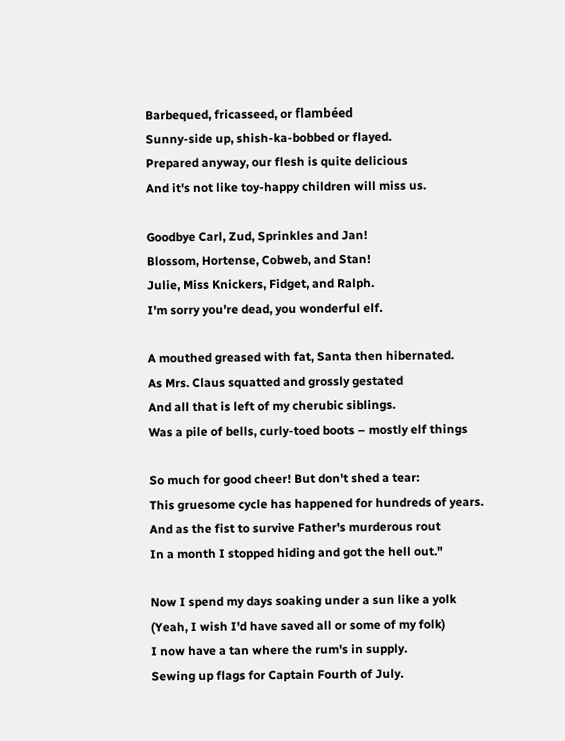Barbequed, fricasseed, or flambéed
Sunny-side up, shish-ka-bobbed or flayed.
Prepared anyway, our flesh is quite delicious
And it's not like toy-happy children will miss us.

Goodbye Carl, Zud, Sprinkles and Jan!
Blossom, Hortense, Cobweb, and Stan!
Julie, Miss Knickers, Fidget, and Ralph.
I'm sorry you're dead, you wonderful elf.

A mouthed greased with fat, Santa then hibernated.
As Mrs. Claus squatted and grossly gestated
And all that is left of my cherubic siblings.
Was a pile of bells, curly-toed boots – mostly elf things

So much for good cheer! But don't shed a tear:
This gruesome cycle has happened for hundreds of years.
And as the fist to survive Father's murderous rout
In a month I stopped hiding and got the hell out."

Now I spend my days soaking under a sun like a yolk
(Yeah, I wish I'd have saved all or some of my folk)
I now have a tan where the rum's in supply.
Sewing up flags for Captain Fourth of July.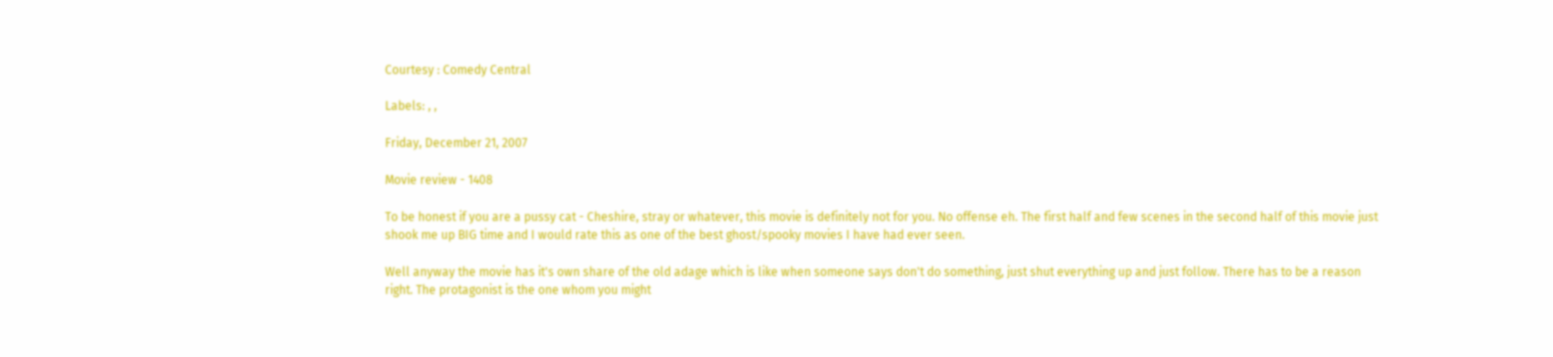Courtesy : Comedy Central

Labels: , ,

Friday, December 21, 2007

Movie review - 1408

To be honest if you are a pussy cat - Cheshire, stray or whatever, this movie is definitely not for you. No offense eh. The first half and few scenes in the second half of this movie just shook me up BIG time and I would rate this as one of the best ghost/spooky movies I have had ever seen.

Well anyway the movie has it's own share of the old adage which is like when someone says don't do something, just shut everything up and just follow. There has to be a reason right. The protagonist is the one whom you might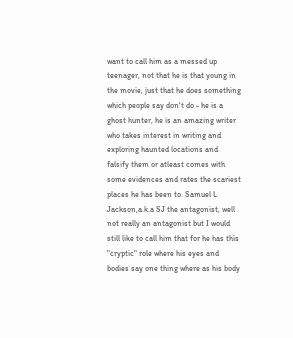want to call him as a messed up teenager, not that he is that young in the movie, just that he does something which people say don't do - he is a ghost hunter, he is an amazing writer who takes interest in writing and exploring haunted locations and falsify them or atleast comes with some evidences and rates the scariest places he has been to. Samuel L Jackson,a.k.a SJ the antagonist, well not really an antagonist but I would still like to call him that for he has this "cryptic" role where his eyes and bodies say one thing where as his body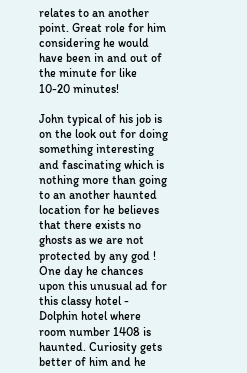relates to an another point. Great role for him considering he would have been in and out of the minute for like 10-20 minutes!

John typical of his job is on the look out for doing something interesting and fascinating which is nothing more than going to an another haunted location for he believes that there exists no ghosts as we are not protected by any god ! One day he chances upon this unusual ad for this classy hotel - Dolphin hotel where room number 1408 is haunted. Curiosity gets better of him and he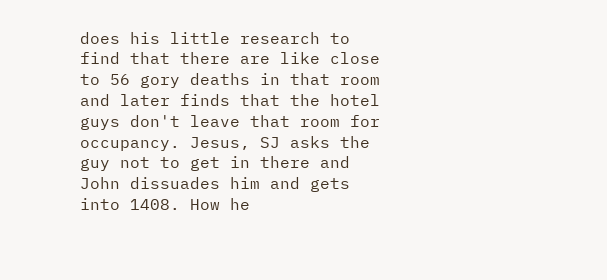does his little research to find that there are like close to 56 gory deaths in that room and later finds that the hotel guys don't leave that room for occupancy. Jesus, SJ asks the guy not to get in there and John dissuades him and gets into 1408. How he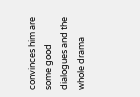convinces him are some good dialogues and the whole drama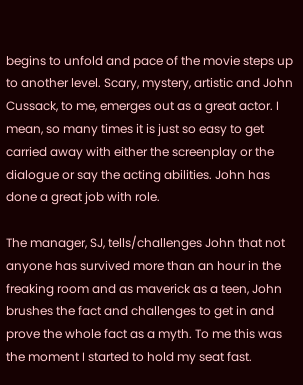begins to unfold and pace of the movie steps up to another level. Scary, mystery, artistic and John Cussack, to me, emerges out as a great actor. I mean, so many times it is just so easy to get carried away with either the screenplay or the dialogue or say the acting abilities. John has done a great job with role.

The manager, SJ, tells/challenges John that not anyone has survived more than an hour in the freaking room and as maverick as a teen, John brushes the fact and challenges to get in and prove the whole fact as a myth. To me this was the moment I started to hold my seat fast.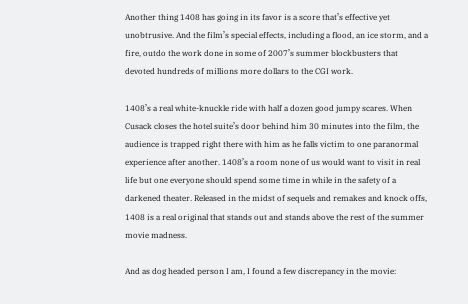Another thing 1408 has going in its favor is a score that’s effective yet unobtrusive. And the film’s special effects, including a flood, an ice storm, and a fire, outdo the work done in some of 2007’s summer blockbusters that devoted hundreds of millions more dollars to the CGI work.

1408’s a real white-knuckle ride with half a dozen good jumpy scares. When Cusack closes the hotel suite’s door behind him 30 minutes into the film, the audience is trapped right there with him as he falls victim to one paranormal experience after another. 1408’s a room none of us would want to visit in real life but one everyone should spend some time in while in the safety of a darkened theater. Released in the midst of sequels and remakes and knock offs, 1408 is a real original that stands out and stands above the rest of the summer movie madness.

And as dog headed person I am, I found a few discrepancy in the movie: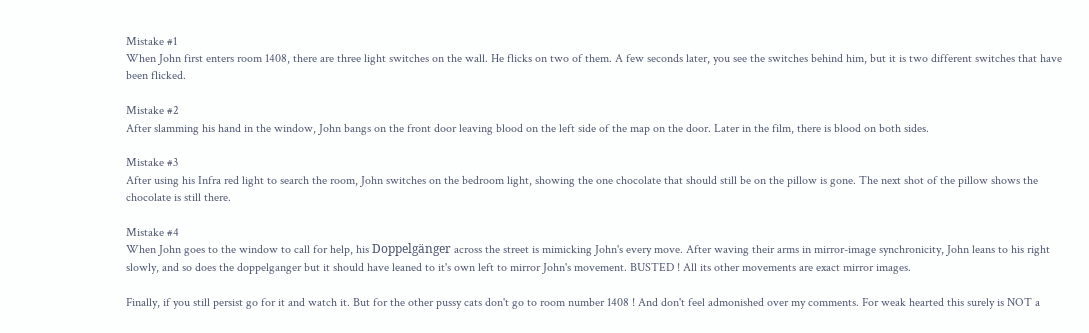Mistake #1
When John first enters room 1408, there are three light switches on the wall. He flicks on two of them. A few seconds later, you see the switches behind him, but it is two different switches that have been flicked.

Mistake #2
After slamming his hand in the window, John bangs on the front door leaving blood on the left side of the map on the door. Later in the film, there is blood on both sides.

Mistake #3
After using his Infra red light to search the room, John switches on the bedroom light, showing the one chocolate that should still be on the pillow is gone. The next shot of the pillow shows the chocolate is still there.

Mistake #4
When John goes to the window to call for help, his Doppelgänger across the street is mimicking John's every move. After waving their arms in mirror-image synchronicity, John leans to his right slowly, and so does the doppelganger but it should have leaned to it's own left to mirror John's movement. BUSTED ! All its other movements are exact mirror images.

Finally, if you still persist go for it and watch it. But for the other pussy cats don't go to room number 1408 ! And don't feel admonished over my comments. For weak hearted this surely is NOT a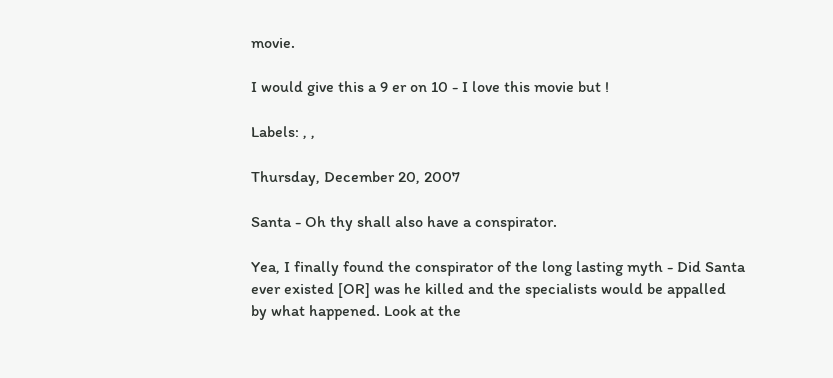movie.

I would give this a 9 er on 10 - I love this movie but !

Labels: , ,

Thursday, December 20, 2007

Santa - Oh thy shall also have a conspirator.

Yea, I finally found the conspirator of the long lasting myth - Did Santa ever existed [OR] was he killed and the specialists would be appalled by what happened. Look at the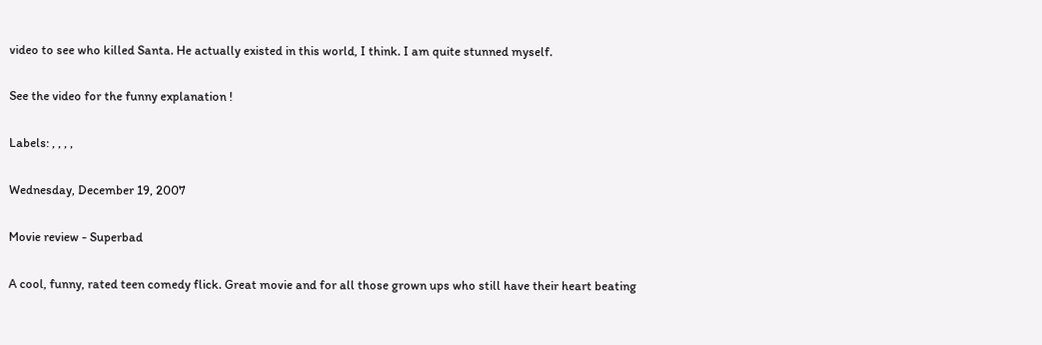video to see who killed Santa. He actually existed in this world, I think. I am quite stunned myself.

See the video for the funny explanation !

Labels: , , , ,

Wednesday, December 19, 2007

Movie review - Superbad

A cool, funny, rated teen comedy flick. Great movie and for all those grown ups who still have their heart beating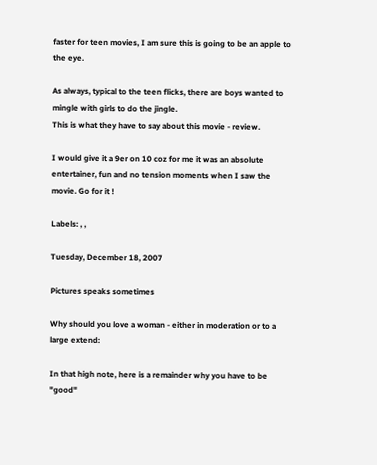faster for teen movies, I am sure this is going to be an apple to the eye.

As always, typical to the teen flicks, there are boys wanted to mingle with girls to do the jingle.
This is what they have to say about this movie - review.

I would give it a 9er on 10 coz for me it was an absolute entertainer, fun and no tension moments when I saw the movie. Go for it !

Labels: , ,

Tuesday, December 18, 2007

Pictures speaks sometimes

Why should you love a woman - either in moderation or to a large extend:

In that high note, here is a remainder why you have to be "good"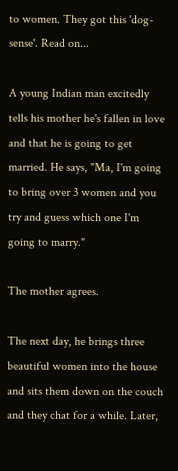to women. They got this 'dog-sense'. Read on...

A young Indian man excitedly tells his mother he's fallen in love and that he is going to get married. He says, "Ma, I'm going to bring over 3 women and you try and guess which one I'm going to marry."

The mother agrees.

The next day, he brings three beautiful women into the house and sits them down on the couch and they chat for a while. Later,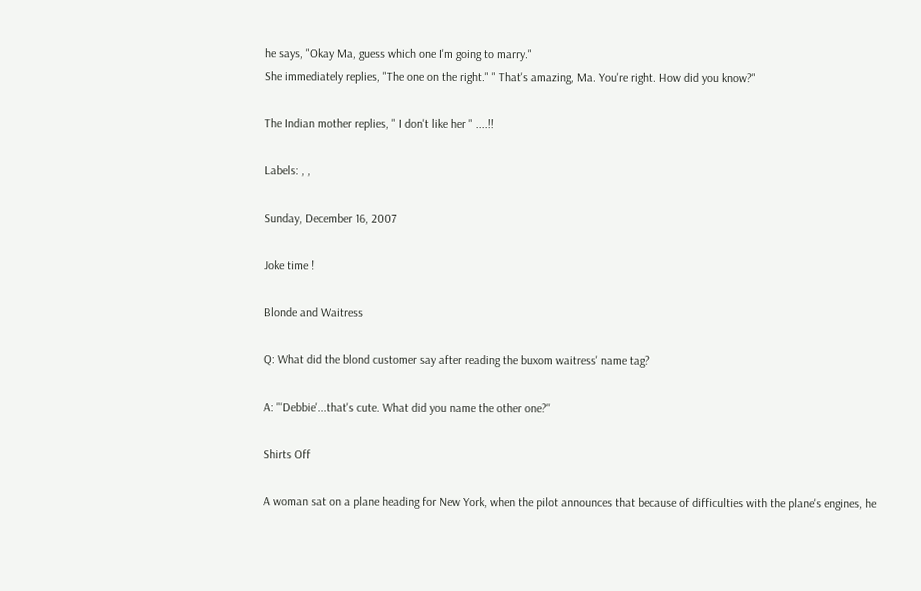he says, "Okay Ma, guess which one I'm going to marry."
She immediately replies, "The one on the right." " That's amazing, Ma. You're right. How did you know?"

The Indian mother replies, " I don't like her " ....!!

Labels: , ,

Sunday, December 16, 2007

Joke time !

Blonde and Waitress

Q: What did the blond customer say after reading the buxom waitress' name tag?

A: "'Debbie'...that's cute. What did you name the other one?''

Shirts Off

A woman sat on a plane heading for New York, when the pilot announces that because of difficulties with the plane's engines, he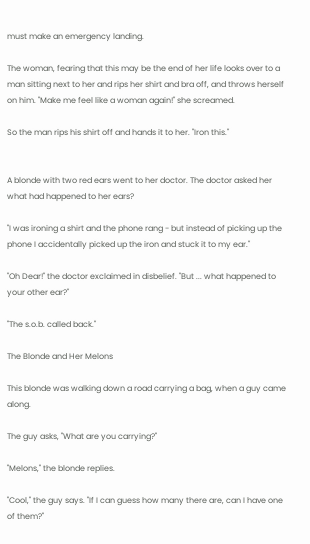must make an emergency landing.

The woman, fearing that this may be the end of her life looks over to a man sitting next to her and rips her shirt and bra off, and throws herself on him. "Make me feel like a woman again!" she screamed.

So the man rips his shirt off and hands it to her. "Iron this."


A blonde with two red ears went to her doctor. The doctor asked her what had happened to her ears?

"I was ironing a shirt and the phone rang - but instead of picking up the phone I accidentally picked up the iron and stuck it to my ear."

"Oh Dear!" the doctor exclaimed in disbelief. "But ... what happened to your other ear?"

"The s.o.b. called back."

The Blonde and Her Melons

This blonde was walking down a road carrying a bag, when a guy came along.

The guy asks, ''What are you carrying?''

''Melons,'' the blonde replies.

''Cool," the guy says. "If I can guess how many there are, can I have one of them?''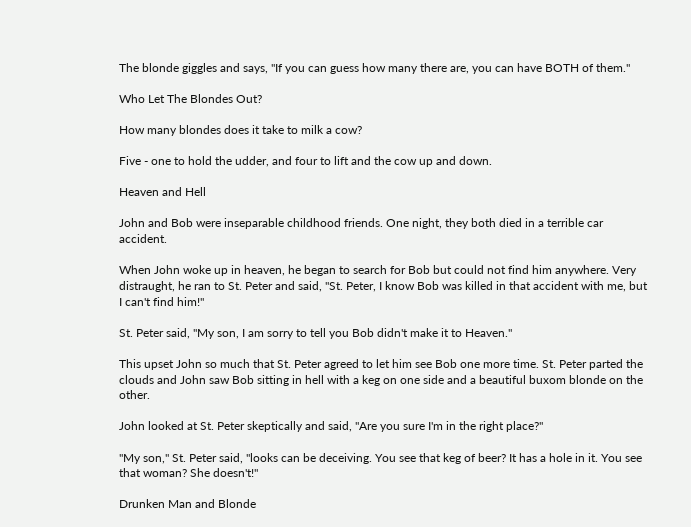The blonde giggles and says, ''If you can guess how many there are, you can have BOTH of them.''

Who Let The Blondes Out?

How many blondes does it take to milk a cow?

Five - one to hold the udder, and four to lift and the cow up and down.

Heaven and Hell

John and Bob were inseparable childhood friends. One night, they both died in a terrible car accident.

When John woke up in heaven, he began to search for Bob but could not find him anywhere. Very distraught, he ran to St. Peter and said, "St. Peter, I know Bob was killed in that accident with me, but I can't find him!"

St. Peter said, "My son, I am sorry to tell you Bob didn't make it to Heaven."

This upset John so much that St. Peter agreed to let him see Bob one more time. St. Peter parted the clouds and John saw Bob sitting in hell with a keg on one side and a beautiful buxom blonde on the other.

John looked at St. Peter skeptically and said, "Are you sure I'm in the right place?"

"My son," St. Peter said, "looks can be deceiving. You see that keg of beer? It has a hole in it. You see that woman? She doesn't!"

Drunken Man and Blonde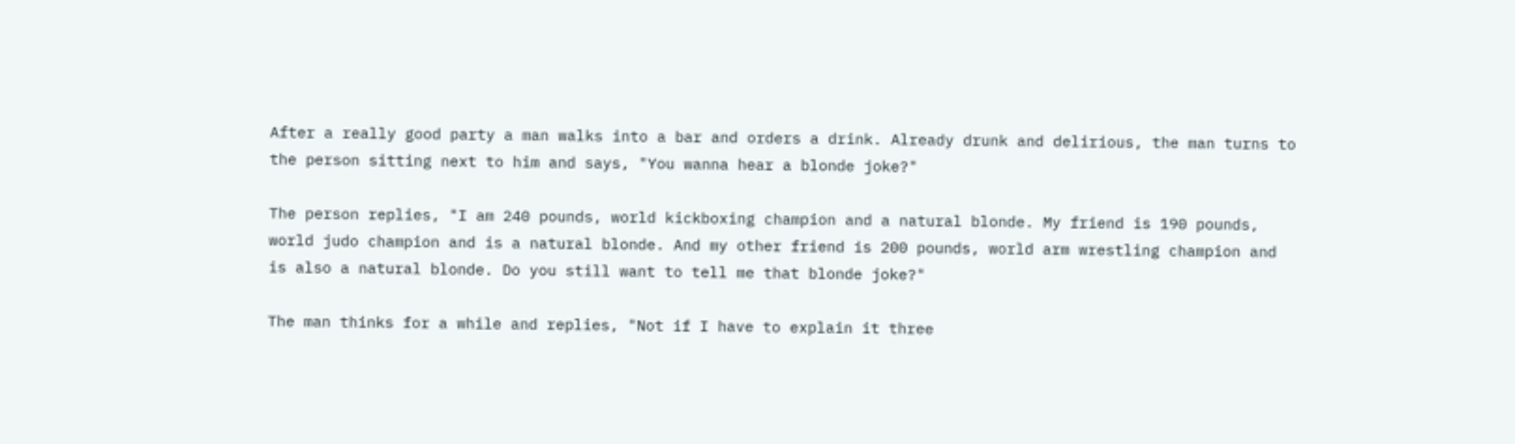After a really good party a man walks into a bar and orders a drink. Already drunk and delirious, the man turns to the person sitting next to him and says, "You wanna hear a blonde joke?"

The person replies, "I am 240 pounds, world kickboxing champion and a natural blonde. My friend is 190 pounds, world judo champion and is a natural blonde. And my other friend is 200 pounds, world arm wrestling champion and is also a natural blonde. Do you still want to tell me that blonde joke?"

The man thinks for a while and replies, "Not if I have to explain it three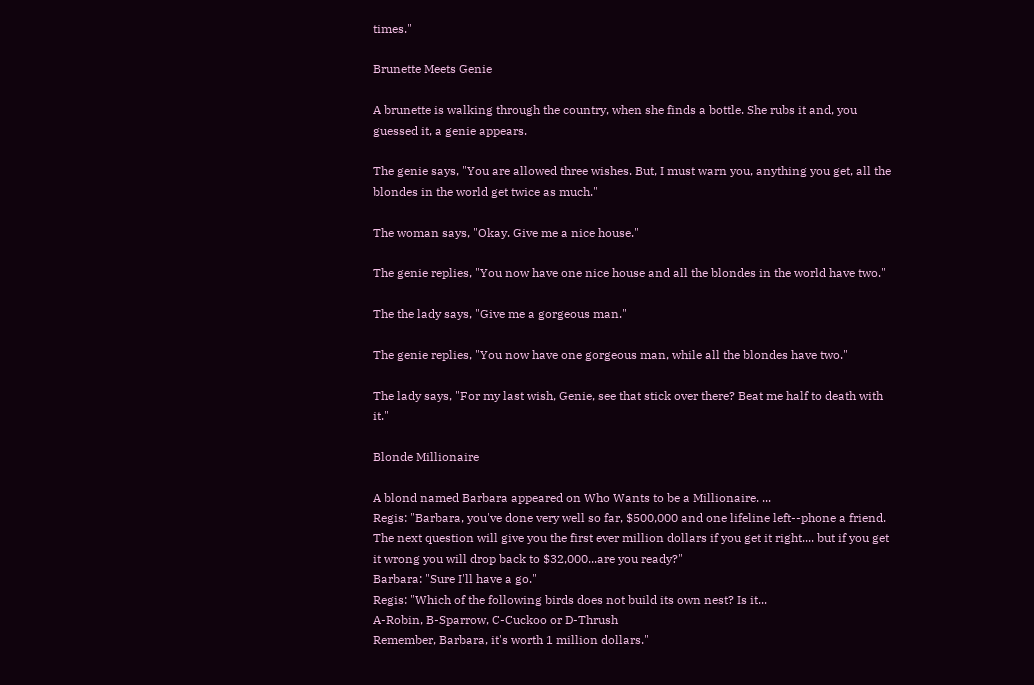times."

Brunette Meets Genie

A brunette is walking through the country, when she finds a bottle. She rubs it and, you guessed it, a genie appears.

The genie says, "You are allowed three wishes. But, I must warn you, anything you get, all the blondes in the world get twice as much."

The woman says, "Okay. Give me a nice house."

The genie replies, "You now have one nice house and all the blondes in the world have two."

The the lady says, "Give me a gorgeous man."

The genie replies, "You now have one gorgeous man, while all the blondes have two."

The lady says, "For my last wish, Genie, see that stick over there? Beat me half to death with it."

Blonde Millionaire

A blond named Barbara appeared on Who Wants to be a Millionaire. ...
Regis: "Barbara, you've done very well so far, $500,000 and one lifeline left--phone a friend. The next question will give you the first ever million dollars if you get it right.... but if you get it wrong you will drop back to $32,000...are you ready?"
Barbara: "Sure I'll have a go."
Regis: "Which of the following birds does not build its own nest? Is it...
A-Robin, B-Sparrow, C-Cuckoo or D-Thrush
Remember, Barbara, it's worth 1 million dollars."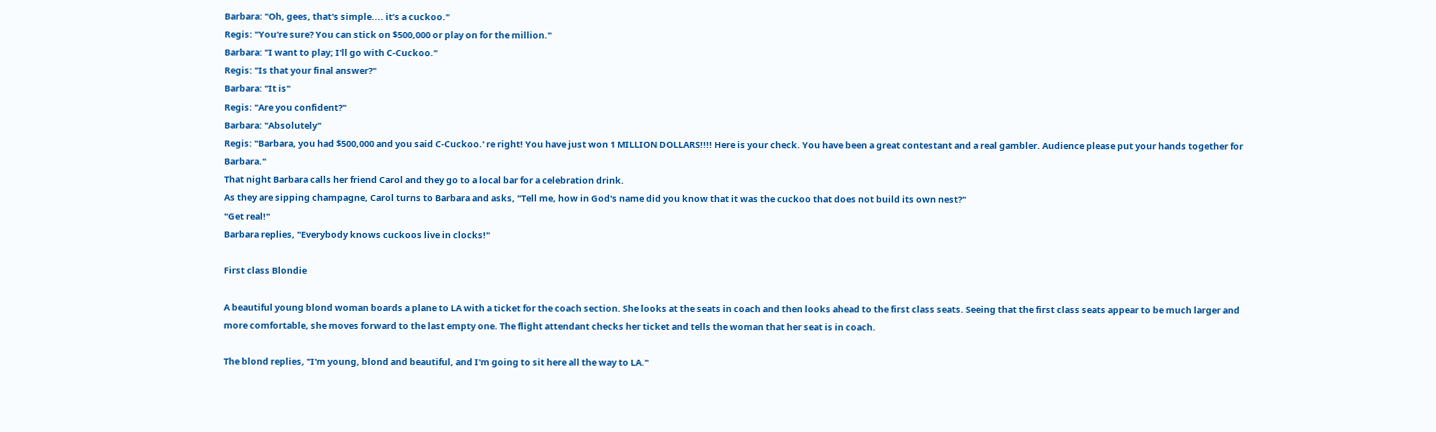Barbara: "Oh, gees, that's simple.... it’s a cuckoo."
Regis: "You're sure? You can stick on $500,000 or play on for the million."
Barbara: "I want to play; I'll go with C-Cuckoo."
Regis: "Is that your final answer?"
Barbara: "It is"
Regis: "Are you confident?"
Barbara: "Absolutely"
Regis: "Barbara, you had $500,000 and you said C-Cuckoo.' re right! You have just won 1 MILLION DOLLARS!!!! Here is your check. You have been a great contestant and a real gambler. Audience please put your hands together for Barbara."
That night Barbara calls her friend Carol and they go to a local bar for a celebration drink.
As they are sipping champagne, Carol turns to Barbara and asks, "Tell me, how in God's name did you know that it was the cuckoo that does not build its own nest?"
"Get real!"
Barbara replies, "Everybody knows cuckoos live in clocks!"

First class Blondie

A beautiful young blond woman boards a plane to LA with a ticket for the coach section. She looks at the seats in coach and then looks ahead to the first class seats. Seeing that the first class seats appear to be much larger and more comfortable, she moves forward to the last empty one. The flight attendant checks her ticket and tells the woman that her seat is in coach.

The blond replies, "I'm young, blond and beautiful, and I'm going to sit here all the way to LA."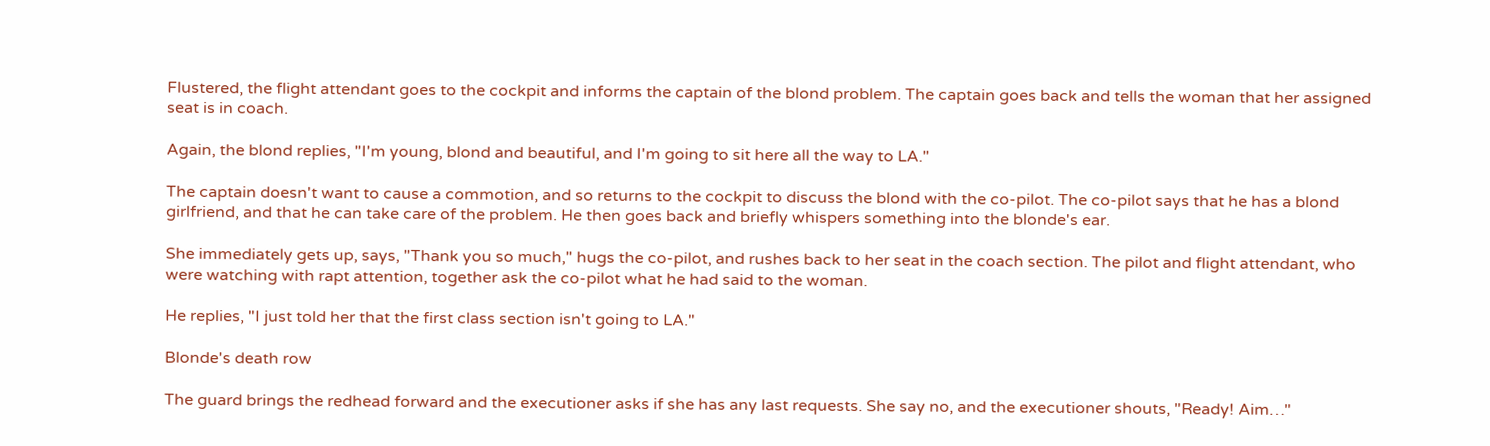Flustered, the flight attendant goes to the cockpit and informs the captain of the blond problem. The captain goes back and tells the woman that her assigned seat is in coach.

Again, the blond replies, "I'm young, blond and beautiful, and I'm going to sit here all the way to LA."

The captain doesn't want to cause a commotion, and so returns to the cockpit to discuss the blond with the co-pilot. The co-pilot says that he has a blond girlfriend, and that he can take care of the problem. He then goes back and briefly whispers something into the blonde's ear.

She immediately gets up, says, "Thank you so much," hugs the co-pilot, and rushes back to her seat in the coach section. The pilot and flight attendant, who were watching with rapt attention, together ask the co-pilot what he had said to the woman.

He replies, "I just told her that the first class section isn't going to LA."

Blonde's death row

The guard brings the redhead forward and the executioner asks if she has any last requests. She say no, and the executioner shouts, "Ready! Aim…"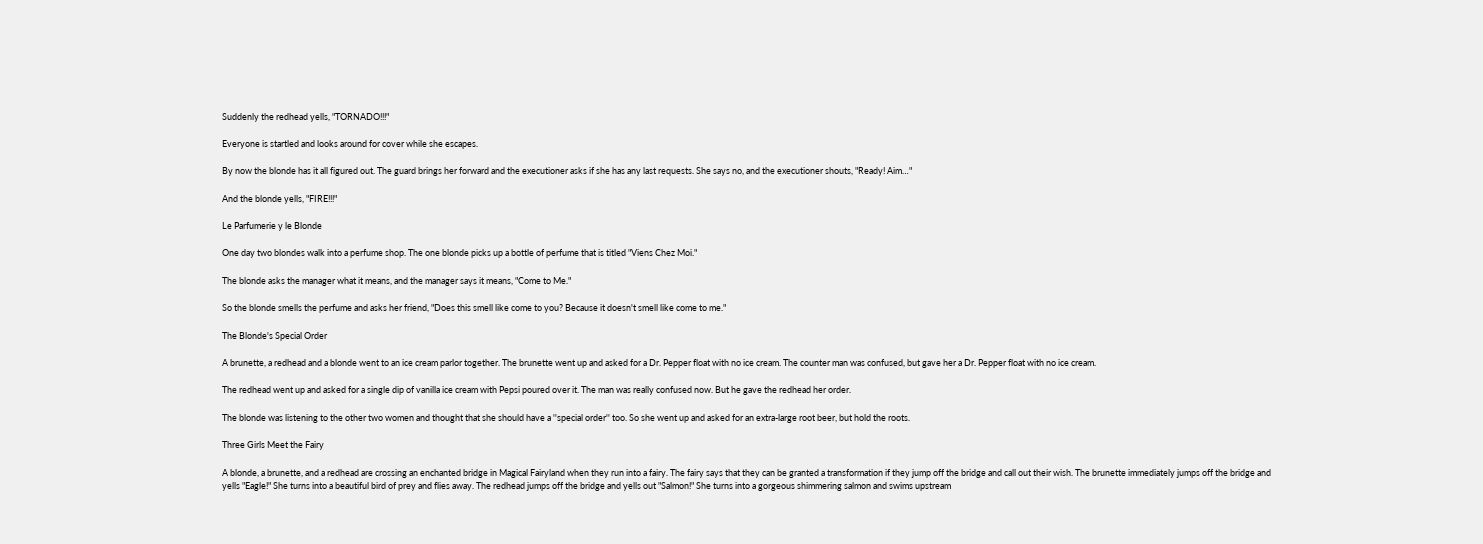Suddenly the redhead yells, "TORNADO!!!"

Everyone is startled and looks around for cover while she escapes.

By now the blonde has it all figured out. The guard brings her forward and the executioner asks if she has any last requests. She says no, and the executioner shouts, "Ready! Aim…"

And the blonde yells, "FIRE!!!"

Le Parfumerie y le Blonde

One day two blondes walk into a perfume shop. The one blonde picks up a bottle of perfume that is titled "Viens Chez Moi."

The blonde asks the manager what it means, and the manager says it means, "Come to Me."

So the blonde smells the perfume and asks her friend, "Does this smell like come to you? Because it doesn't smell like come to me."

The Blonde's Special Order

A brunette, a redhead and a blonde went to an ice cream parlor together. The brunette went up and asked for a Dr. Pepper float with no ice cream. The counter man was confused, but gave her a Dr. Pepper float with no ice cream.

The redhead went up and asked for a single dip of vanilla ice cream with Pepsi poured over it. The man was really confused now. But he gave the redhead her order.

The blonde was listening to the other two women and thought that she should have a ''special order'' too. So she went up and asked for an extra-large root beer, but hold the roots.

Three Girls Meet the Fairy

A blonde, a brunette, and a redhead are crossing an enchanted bridge in Magical Fairyland when they run into a fairy. The fairy says that they can be granted a transformation if they jump off the bridge and call out their wish. The brunette immediately jumps off the bridge and yells "Eagle!" She turns into a beautiful bird of prey and flies away. The redhead jumps off the bridge and yells out "Salmon!" She turns into a gorgeous shimmering salmon and swims upstream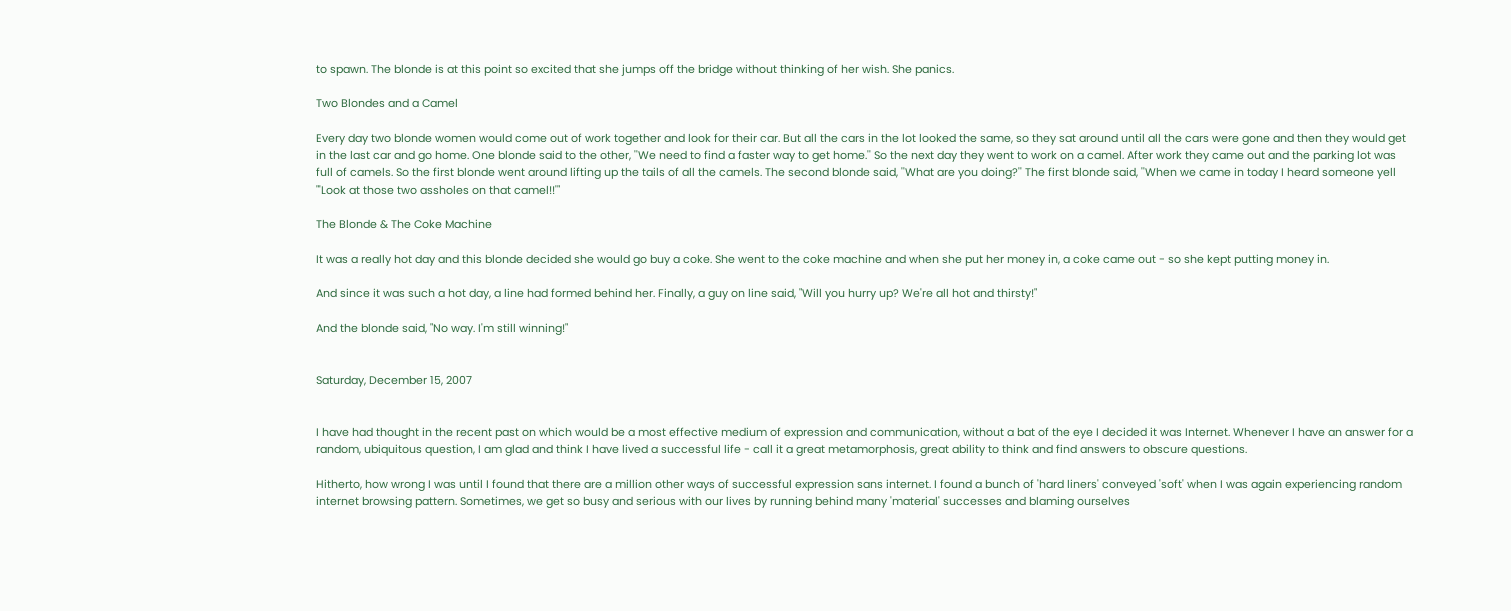to spawn. The blonde is at this point so excited that she jumps off the bridge without thinking of her wish. She panics.

Two Blondes and a Camel

Every day two blonde women would come out of work together and look for their car. But all the cars in the lot looked the same, so they sat around until all the cars were gone and then they would get in the last car and go home. One blonde said to the other, ''We need to find a faster way to get home.'' So the next day they went to work on a camel. After work they came out and the parking lot was full of camels. So the first blonde went around lifting up the tails of all the camels. The second blonde said, ''What are you doing?'' The first blonde said, ''When we came in today I heard someone yell "'Look at those two assholes on that camel!!'"

The Blonde & The Coke Machine

It was a really hot day and this blonde decided she would go buy a coke. She went to the coke machine and when she put her money in, a coke came out - so she kept putting money in.

And since it was such a hot day, a line had formed behind her. Finally, a guy on line said, "Will you hurry up? We're all hot and thirsty!"

And the blonde said, "No way. I'm still winning!"


Saturday, December 15, 2007


I have had thought in the recent past on which would be a most effective medium of expression and communication, without a bat of the eye I decided it was Internet. Whenever I have an answer for a random, ubiquitous question, I am glad and think I have lived a successful life - call it a great metamorphosis, great ability to think and find answers to obscure questions.

Hitherto, how wrong I was until I found that there are a million other ways of successful expression sans internet. I found a bunch of 'hard liners' conveyed 'soft' when I was again experiencing random internet browsing pattern. Sometimes, we get so busy and serious with our lives by running behind many 'material' successes and blaming ourselves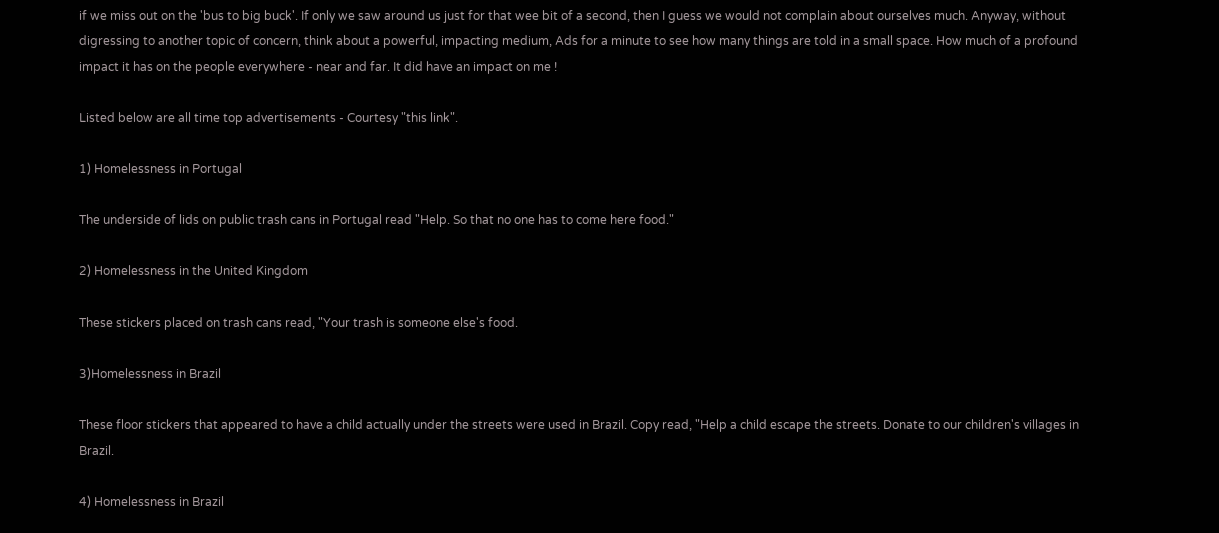if we miss out on the 'bus to big buck'. If only we saw around us just for that wee bit of a second, then I guess we would not complain about ourselves much. Anyway, without digressing to another topic of concern, think about a powerful, impacting medium, Ads for a minute to see how many things are told in a small space. How much of a profound impact it has on the people everywhere - near and far. It did have an impact on me !

Listed below are all time top advertisements - Courtesy "this link".

1) Homelessness in Portugal

The underside of lids on public trash cans in Portugal read "Help. So that no one has to come here food."

2) Homelessness in the United Kingdom

These stickers placed on trash cans read, "Your trash is someone else's food.

3)Homelessness in Brazil

These floor stickers that appeared to have a child actually under the streets were used in Brazil. Copy read, "Help a child escape the streets. Donate to our children's villages in Brazil.

4) Homelessness in Brazil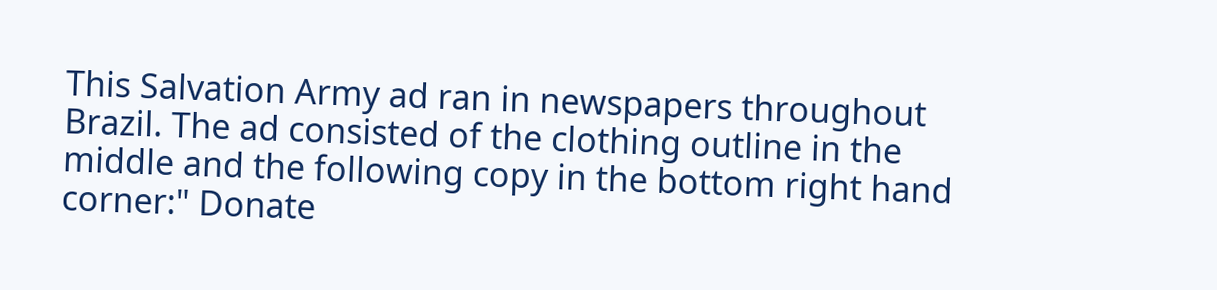This Salvation Army ad ran in newspapers throughout Brazil. The ad consisted of the clothing outline in the middle and the following copy in the bottom right hand corner:" Donate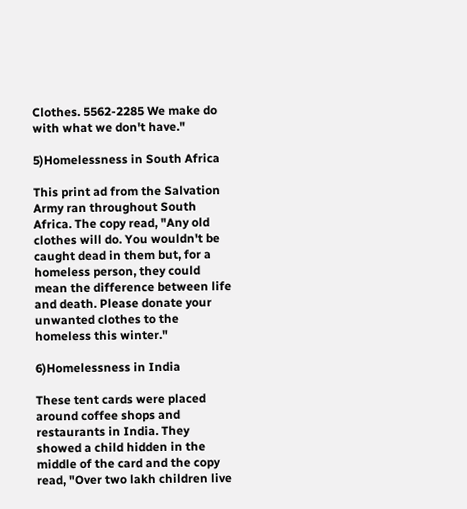Clothes. 5562-2285 We make do with what we don't have."

5)Homelessness in South Africa

This print ad from the Salvation Army ran throughout South Africa. The copy read, "Any old clothes will do. You wouldn't be caught dead in them but, for a homeless person, they could mean the difference between life and death. Please donate your unwanted clothes to the homeless this winter."

6)Homelessness in India

These tent cards were placed around coffee shops and restaurants in India. They showed a child hidden in the middle of the card and the copy read, "Over two lakh children live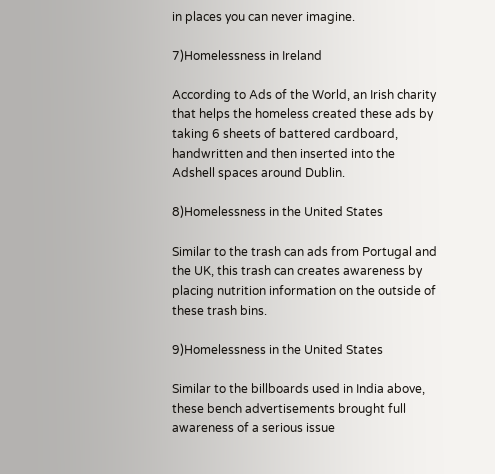in places you can never imagine.

7)Homelessness in Ireland

According to Ads of the World, an Irish charity that helps the homeless created these ads by taking 6 sheets of battered cardboard, handwritten and then inserted into the Adshell spaces around Dublin.

8)Homelessness in the United States

Similar to the trash can ads from Portugal and the UK, this trash can creates awareness by placing nutrition information on the outside of these trash bins.

9)Homelessness in the United States

Similar to the billboards used in India above, these bench advertisements brought full awareness of a serious issue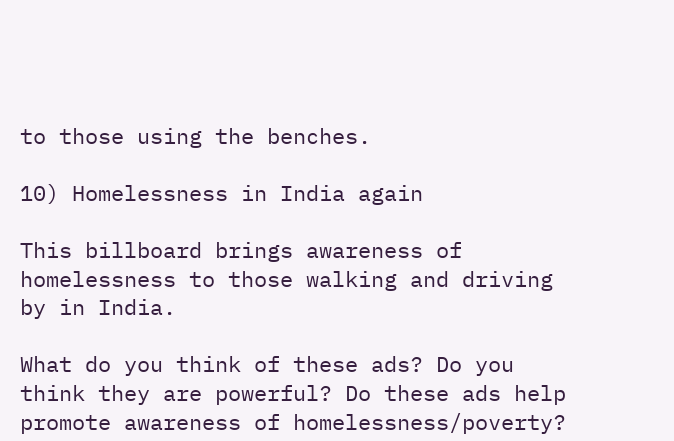to those using the benches.

10) Homelessness in India again

This billboard brings awareness of homelessness to those walking and driving by in India.

What do you think of these ads? Do you think they are powerful? Do these ads help promote awareness of homelessness/poverty?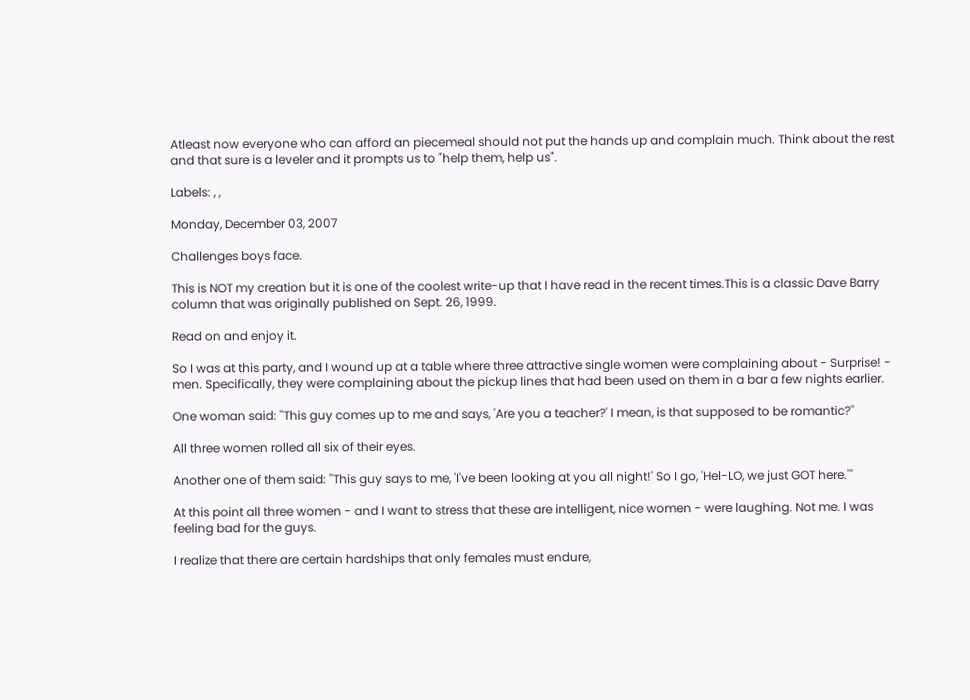Atleast now everyone who can afford an piecemeal should not put the hands up and complain much. Think about the rest and that sure is a leveler and it prompts us to "help them, help us".

Labels: , ,

Monday, December 03, 2007

Challenges boys face.

This is NOT my creation but it is one of the coolest write-up that I have read in the recent times.This is a classic Dave Barry column that was originally published on Sept. 26, 1999.

Read on and enjoy it.

So I was at this party, and I wound up at a table where three attractive single women were complaining about - Surprise! - men. Specifically, they were complaining about the pickup lines that had been used on them in a bar a few nights earlier.

One woman said: ''This guy comes up to me and says, 'Are you a teacher?' I mean, is that supposed to be romantic?''

All three women rolled all six of their eyes.

Another one of them said: ''This guy says to me, 'I've been looking at you all night!' So I go, 'Hel-LO, we just GOT here.'''

At this point all three women - and I want to stress that these are intelligent, nice women - were laughing. Not me. I was feeling bad for the guys.

I realize that there are certain hardships that only females must endure,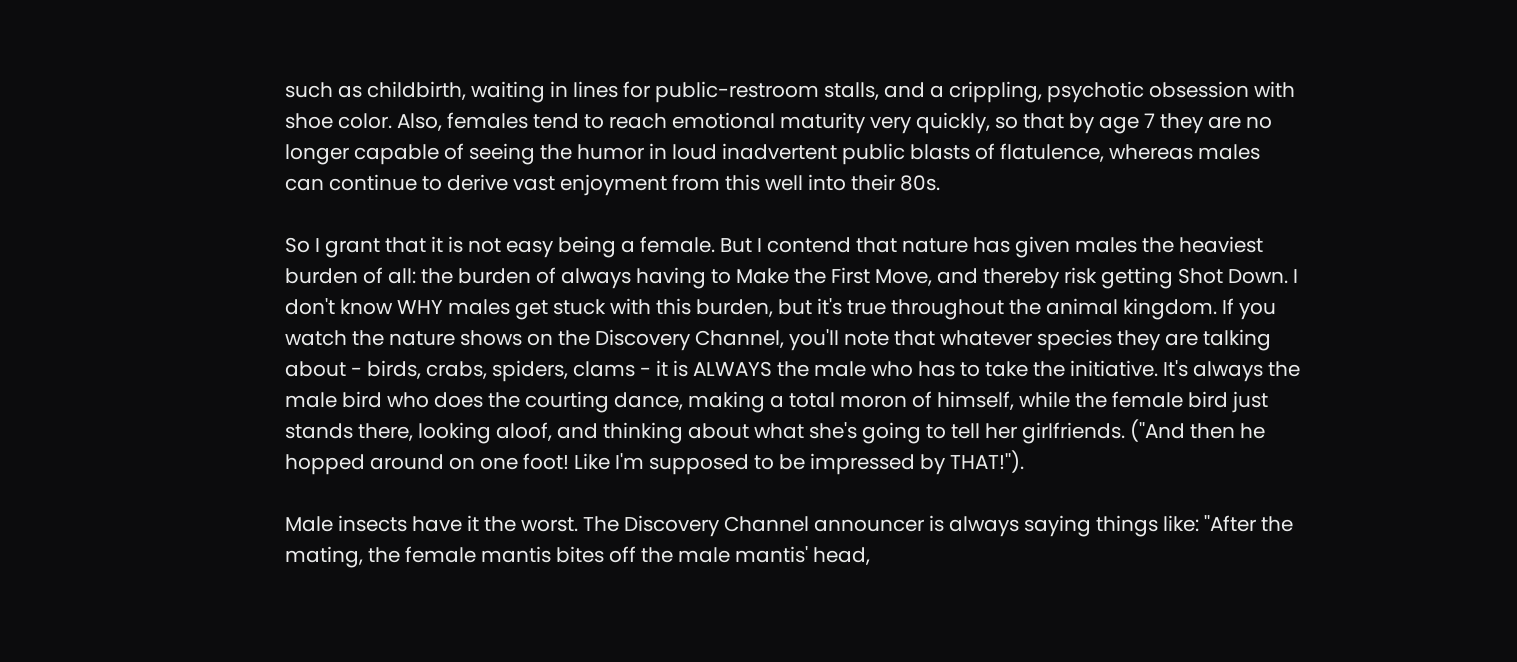such as childbirth, waiting in lines for public-restroom stalls, and a crippling, psychotic obsession with shoe color. Also, females tend to reach emotional maturity very quickly, so that by age 7 they are no longer capable of seeing the humor in loud inadvertent public blasts of flatulence, whereas males can continue to derive vast enjoyment from this well into their 80s.

So I grant that it is not easy being a female. But I contend that nature has given males the heaviest burden of all: the burden of always having to Make the First Move, and thereby risk getting Shot Down. I don't know WHY males get stuck with this burden, but it's true throughout the animal kingdom. If you watch the nature shows on the Discovery Channel, you'll note that whatever species they are talking about - birds, crabs, spiders, clams - it is ALWAYS the male who has to take the initiative. It's always the male bird who does the courting dance, making a total moron of himself, while the female bird just stands there, looking aloof, and thinking about what she's going to tell her girlfriends. (''And then he hopped around on one foot! Like I'm supposed to be impressed by THAT!'').

Male insects have it the worst. The Discovery Channel announcer is always saying things like: ''After the mating, the female mantis bites off the male mantis' head,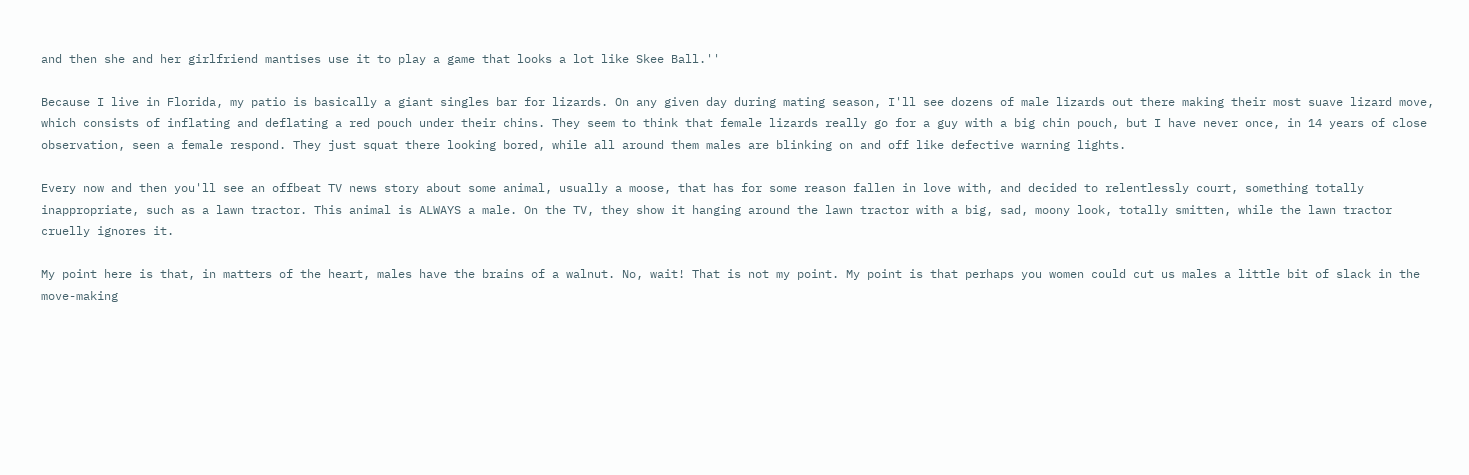and then she and her girlfriend mantises use it to play a game that looks a lot like Skee Ball.''

Because I live in Florida, my patio is basically a giant singles bar for lizards. On any given day during mating season, I'll see dozens of male lizards out there making their most suave lizard move, which consists of inflating and deflating a red pouch under their chins. They seem to think that female lizards really go for a guy with a big chin pouch, but I have never once, in 14 years of close observation, seen a female respond. They just squat there looking bored, while all around them males are blinking on and off like defective warning lights.

Every now and then you'll see an offbeat TV news story about some animal, usually a moose, that has for some reason fallen in love with, and decided to relentlessly court, something totally inappropriate, such as a lawn tractor. This animal is ALWAYS a male. On the TV, they show it hanging around the lawn tractor with a big, sad, moony look, totally smitten, while the lawn tractor cruelly ignores it.

My point here is that, in matters of the heart, males have the brains of a walnut. No, wait! That is not my point. My point is that perhaps you women could cut us males a little bit of slack in the move-making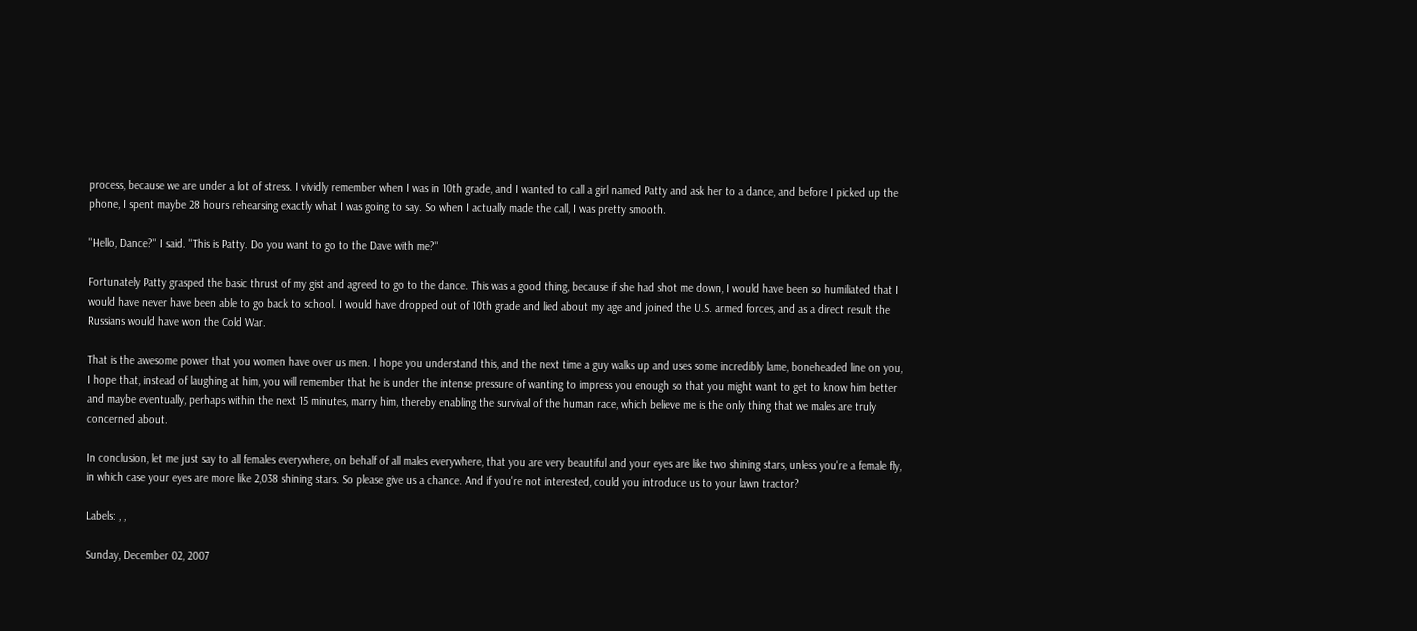process, because we are under a lot of stress. I vividly remember when I was in 10th grade, and I wanted to call a girl named Patty and ask her to a dance, and before I picked up the phone, I spent maybe 28 hours rehearsing exactly what I was going to say. So when I actually made the call, I was pretty smooth.

''Hello, Dance?'' I said. ''This is Patty. Do you want to go to the Dave with me?''

Fortunately Patty grasped the basic thrust of my gist and agreed to go to the dance. This was a good thing, because if she had shot me down, I would have been so humiliated that I would have never have been able to go back to school. I would have dropped out of 10th grade and lied about my age and joined the U.S. armed forces, and as a direct result the Russians would have won the Cold War.

That is the awesome power that you women have over us men. I hope you understand this, and the next time a guy walks up and uses some incredibly lame, boneheaded line on you, I hope that, instead of laughing at him, you will remember that he is under the intense pressure of wanting to impress you enough so that you might want to get to know him better and maybe eventually, perhaps within the next 15 minutes, marry him, thereby enabling the survival of the human race, which believe me is the only thing that we males are truly concerned about.

In conclusion, let me just say to all females everywhere, on behalf of all males everywhere, that you are very beautiful and your eyes are like two shining stars, unless you're a female fly, in which case your eyes are more like 2,038 shining stars. So please give us a chance. And if you're not interested, could you introduce us to your lawn tractor?

Labels: , ,

Sunday, December 02, 2007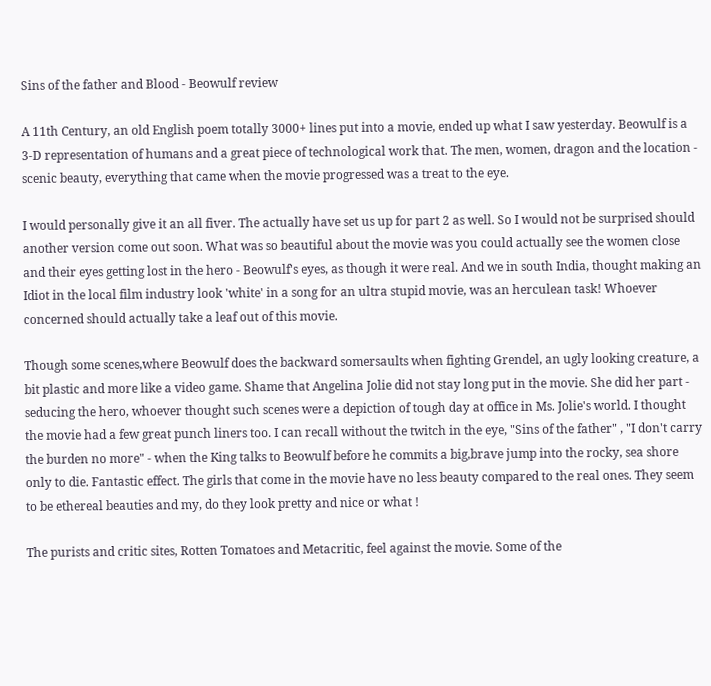Sins of the father and Blood - Beowulf review

A 11th Century, an old English poem totally 3000+ lines put into a movie, ended up what I saw yesterday. Beowulf is a 3-D representation of humans and a great piece of technological work that. The men, women, dragon and the location - scenic beauty, everything that came when the movie progressed was a treat to the eye.

I would personally give it an all fiver. The actually have set us up for part 2 as well. So I would not be surprised should another version come out soon. What was so beautiful about the movie was you could actually see the women close and their eyes getting lost in the hero - Beowulf's eyes, as though it were real. And we in south India, thought making an Idiot in the local film industry look 'white' in a song for an ultra stupid movie, was an herculean task! Whoever concerned should actually take a leaf out of this movie.

Though some scenes,where Beowulf does the backward somersaults when fighting Grendel, an ugly looking creature, a bit plastic and more like a video game. Shame that Angelina Jolie did not stay long put in the movie. She did her part - seducing the hero, whoever thought such scenes were a depiction of tough day at office in Ms. Jolie's world. I thought the movie had a few great punch liners too. I can recall without the twitch in the eye, "Sins of the father" , "I don't carry the burden no more" - when the King talks to Beowulf before he commits a big,brave jump into the rocky, sea shore only to die. Fantastic effect. The girls that come in the movie have no less beauty compared to the real ones. They seem to be ethereal beauties and my, do they look pretty and nice or what !

The purists and critic sites, Rotten Tomatoes and Metacritic, feel against the movie. Some of the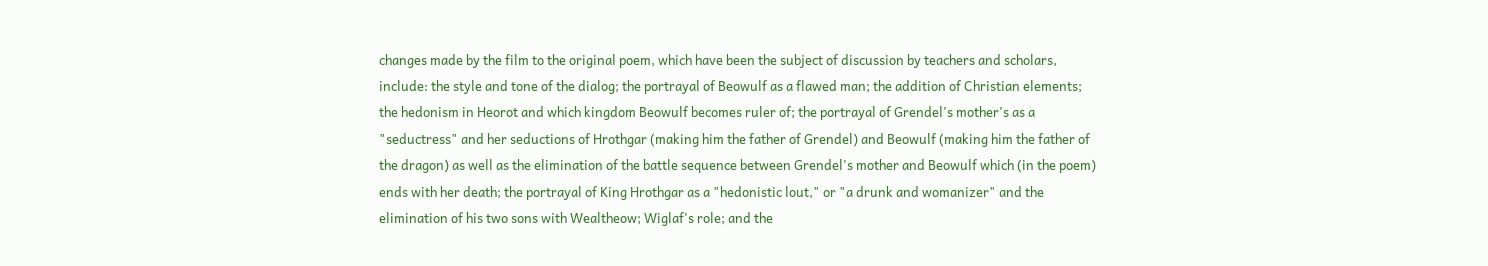changes made by the film to the original poem, which have been the subject of discussion by teachers and scholars, include: the style and tone of the dialog; the portrayal of Beowulf as a flawed man; the addition of Christian elements; the hedonism in Heorot and which kingdom Beowulf becomes ruler of; the portrayal of Grendel's mother's as a "seductress" and her seductions of Hrothgar (making him the father of Grendel) and Beowulf (making him the father of the dragon) as well as the elimination of the battle sequence between Grendel's mother and Beowulf which (in the poem) ends with her death; the portrayal of King Hrothgar as a "hedonistic lout," or "a drunk and womanizer" and the elimination of his two sons with Wealtheow; Wiglaf's role; and the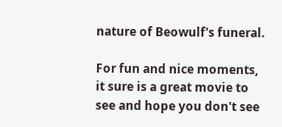nature of Beowulf's funeral.

For fun and nice moments, it sure is a great movie to see and hope you don't see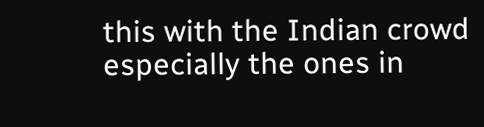this with the Indian crowd especially the ones in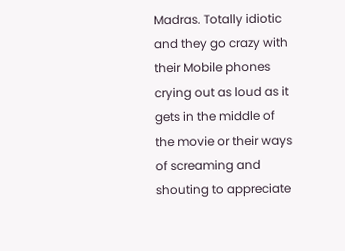Madras. Totally idiotic and they go crazy with their Mobile phones crying out as loud as it gets in the middle of the movie or their ways of screaming and shouting to appreciate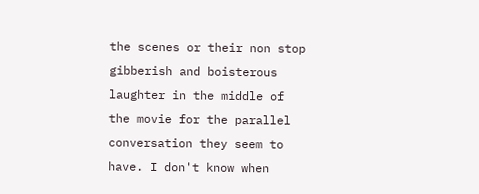the scenes or their non stop gibberish and boisterous laughter in the middle of the movie for the parallel conversation they seem to have. I don't know when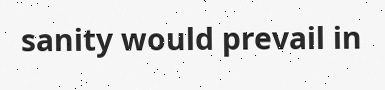sanity would prevail in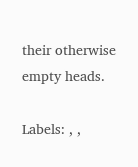their otherwise empty heads.

Labels: , ,